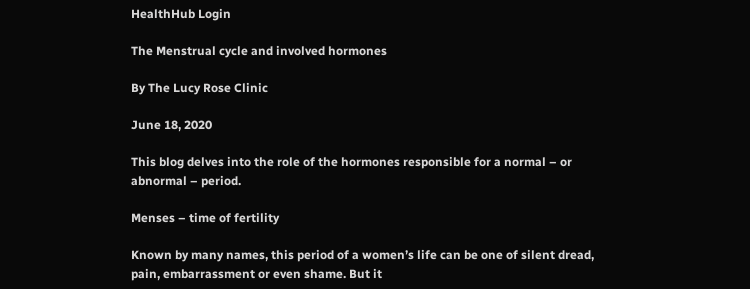HealthHub Login

The Menstrual cycle and involved hormones

By The Lucy Rose Clinic

June 18, 2020

This blog delves into the role of the hormones responsible for a normal – or abnormal – period.

Menses – time of fertility

Known by many names, this period of a women’s life can be one of silent dread, pain, embarrassment or even shame. But it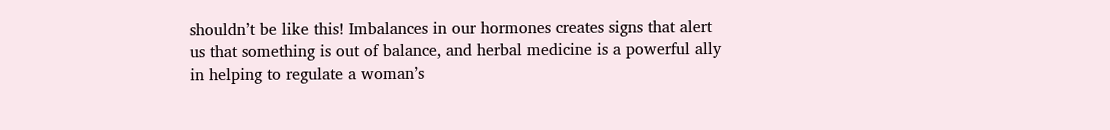shouldn’t be like this! Imbalances in our hormones creates signs that alert us that something is out of balance, and herbal medicine is a powerful ally in helping to regulate a woman’s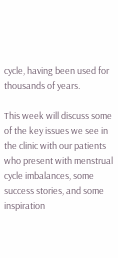cycle, having been used for thousands of years.

This week will discuss some of the key issues we see in the clinic with our patients who present with menstrual cycle imbalances, some success stories, and some inspiration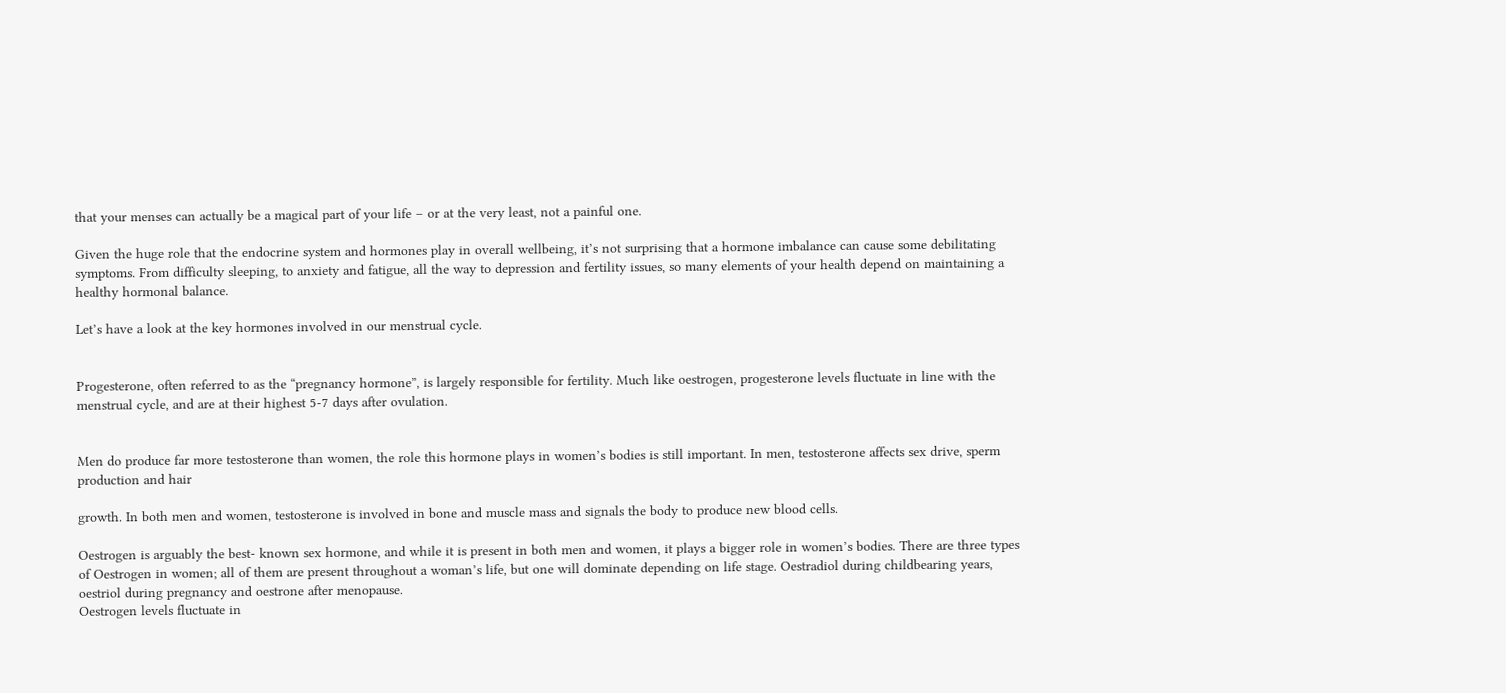that your menses can actually be a magical part of your life – or at the very least, not a painful one.

Given the huge role that the endocrine system and hormones play in overall wellbeing, it’s not surprising that a hormone imbalance can cause some debilitating symptoms. From difficulty sleeping, to anxiety and fatigue, all the way to depression and fertility issues, so many elements of your health depend on maintaining a healthy hormonal balance.

Let’s have a look at the key hormones involved in our menstrual cycle.


Progesterone, often referred to as the “pregnancy hormone”, is largely responsible for fertility. Much like oestrogen, progesterone levels fluctuate in line with the menstrual cycle, and are at their highest 5-7 days after ovulation.


Men do produce far more testosterone than women, the role this hormone plays in women’s bodies is still important. In men, testosterone affects sex drive, sperm production and hair

growth. In both men and women, testosterone is involved in bone and muscle mass and signals the body to produce new blood cells.

Oestrogen is arguably the best- known sex hormone, and while it is present in both men and women, it plays a bigger role in women’s bodies. There are three types of Oestrogen in women; all of them are present throughout a woman’s life, but one will dominate depending on life stage. Oestradiol during childbearing years, oestriol during pregnancy and oestrone after menopause.
Oestrogen levels fluctuate in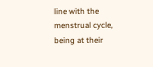line with the menstrual cycle, being at their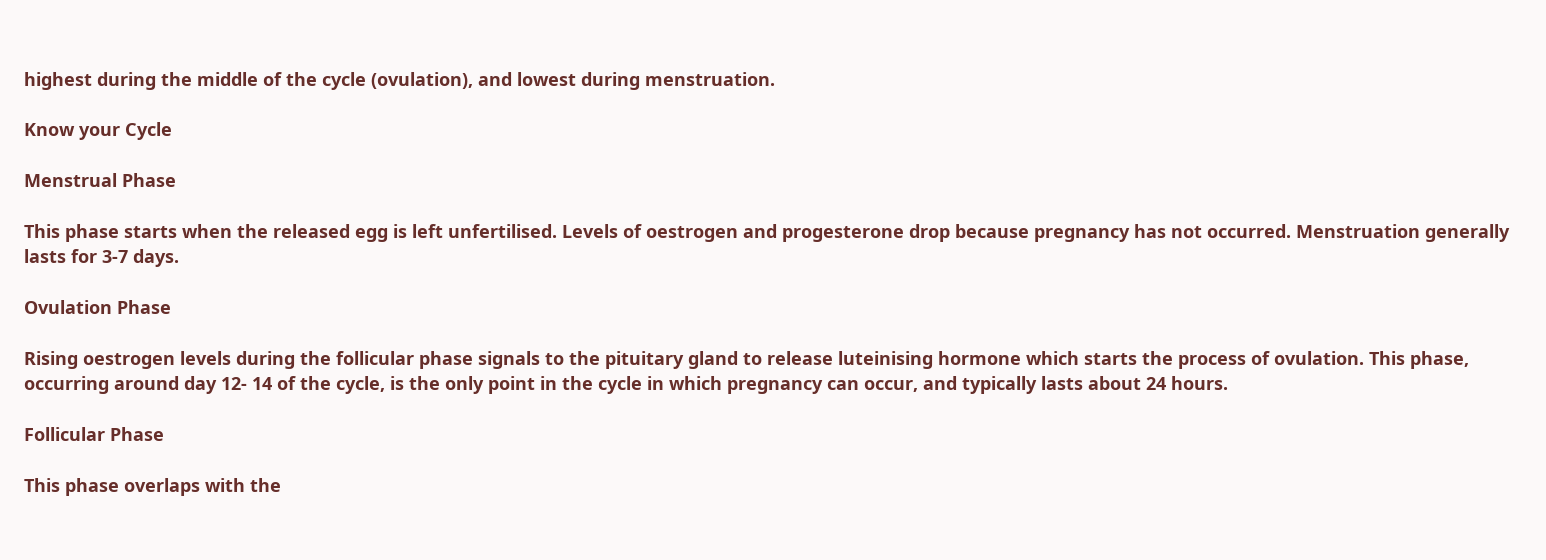highest during the middle of the cycle (ovulation), and lowest during menstruation.

Know your Cycle

Menstrual Phase

This phase starts when the released egg is left unfertilised. Levels of oestrogen and progesterone drop because pregnancy has not occurred. Menstruation generally lasts for 3-7 days.

Ovulation Phase

Rising oestrogen levels during the follicular phase signals to the pituitary gland to release luteinising hormone which starts the process of ovulation. This phase, occurring around day 12- 14 of the cycle, is the only point in the cycle in which pregnancy can occur, and typically lasts about 24 hours.

Follicular Phase

This phase overlaps with the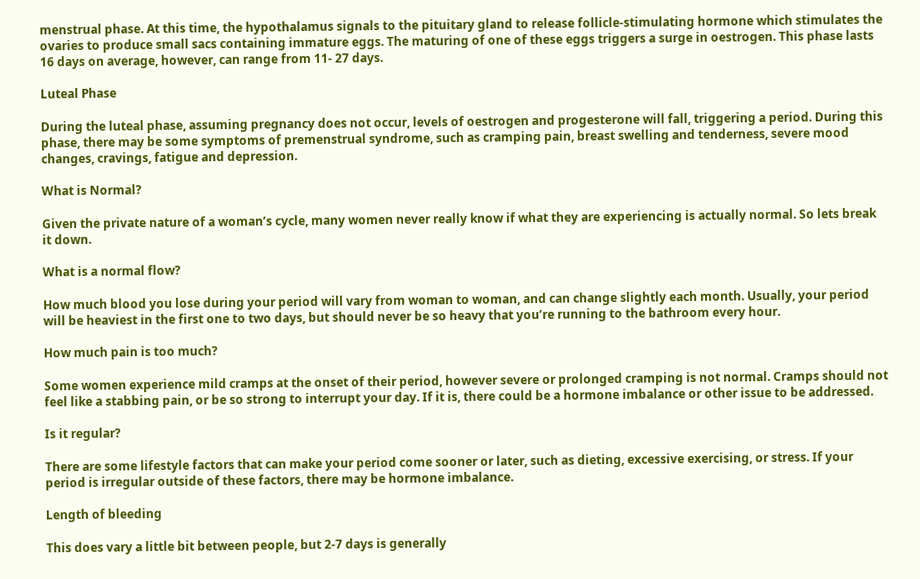menstrual phase. At this time, the hypothalamus signals to the pituitary gland to release follicle-stimulating hormone which stimulates the ovaries to produce small sacs containing immature eggs. The maturing of one of these eggs triggers a surge in oestrogen. This phase lasts 16 days on average, however, can range from 11- 27 days.

Luteal Phase

During the luteal phase, assuming pregnancy does not occur, levels of oestrogen and progesterone will fall, triggering a period. During this phase, there may be some symptoms of premenstrual syndrome, such as cramping pain, breast swelling and tenderness, severe mood changes, cravings, fatigue and depression.

What is Normal?

Given the private nature of a woman’s cycle, many women never really know if what they are experiencing is actually normal. So lets break it down.

What is a normal flow?

How much blood you lose during your period will vary from woman to woman, and can change slightly each month. Usually, your period will be heaviest in the first one to two days, but should never be so heavy that you’re running to the bathroom every hour.

How much pain is too much?

Some women experience mild cramps at the onset of their period, however severe or prolonged cramping is not normal. Cramps should not feel like a stabbing pain, or be so strong to interrupt your day. If it is, there could be a hormone imbalance or other issue to be addressed.

Is it regular?

There are some lifestyle factors that can make your period come sooner or later, such as dieting, excessive exercising, or stress. If your period is irregular outside of these factors, there may be hormone imbalance.

Length of bleeding

This does vary a little bit between people, but 2-7 days is generally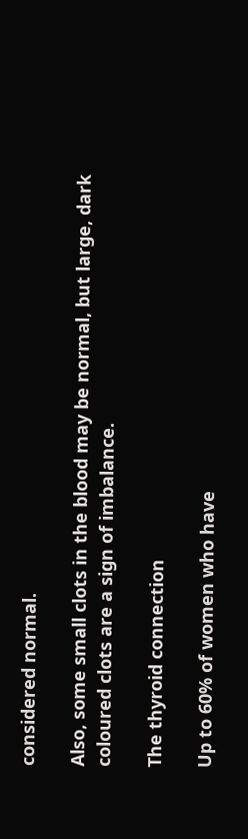considered normal.

Also, some small clots in the blood may be normal, but large, dark coloured clots are a sign of imbalance.

The thyroid connection

Up to 60% of women who have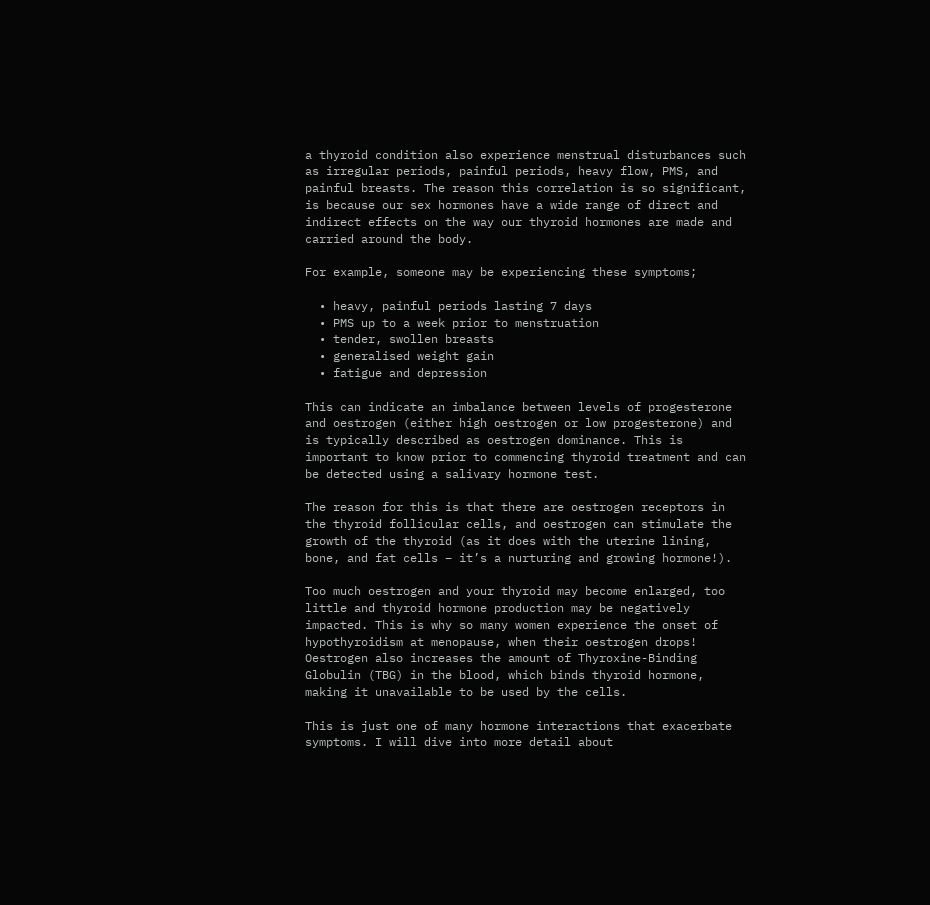a thyroid condition also experience menstrual disturbances such as irregular periods, painful periods, heavy flow, PMS, and painful breasts. The reason this correlation is so significant, is because our sex hormones have a wide range of direct and indirect effects on the way our thyroid hormones are made and carried around the body.

For example, someone may be experiencing these symptoms;

  • heavy, painful periods lasting 7 days
  • PMS up to a week prior to menstruation
  • tender, swollen breasts
  • generalised weight gain
  • fatigue and depression

This can indicate an imbalance between levels of progesterone and oestrogen (either high oestrogen or low progesterone) and is typically described as oestrogen dominance. This is important to know prior to commencing thyroid treatment and can be detected using a salivary hormone test.

The reason for this is that there are oestrogen receptors in the thyroid follicular cells, and oestrogen can stimulate the growth of the thyroid (as it does with the uterine lining, bone, and fat cells – it’s a nurturing and growing hormone!).

Too much oestrogen and your thyroid may become enlarged, too little and thyroid hormone production may be negatively impacted. This is why so many women experience the onset of hypothyroidism at menopause, when their oestrogen drops! Oestrogen also increases the amount of Thyroxine-Binding Globulin (TBG) in the blood, which binds thyroid hormone, making it unavailable to be used by the cells.

This is just one of many hormone interactions that exacerbate symptoms. I will dive into more detail about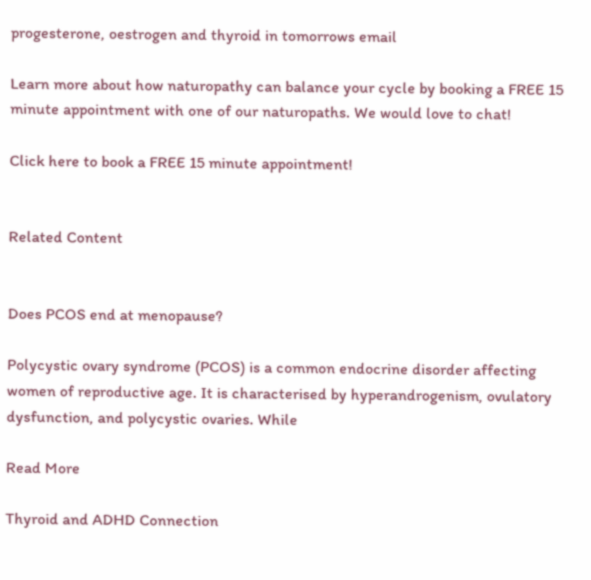progesterone, oestrogen and thyroid in tomorrows email

Learn more about how naturopathy can balance your cycle by booking a FREE 15 minute appointment with one of our naturopaths. We would love to chat!

Click here to book a FREE 15 minute appointment!


Related Content


Does PCOS end at menopause?

Polycystic ovary syndrome (PCOS) is a common endocrine disorder affecting women of reproductive age. It is characterised by hyperandrogenism, ovulatory dysfunction, and polycystic ovaries. While

Read More

Thyroid and ADHD Connection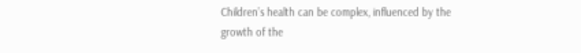Children’s health can be complex, influenced by the growth of the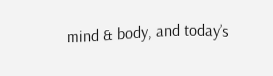mind & body, and today’s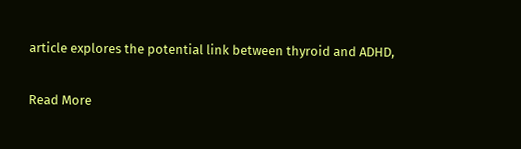article explores the potential link between thyroid and ADHD,

Read More